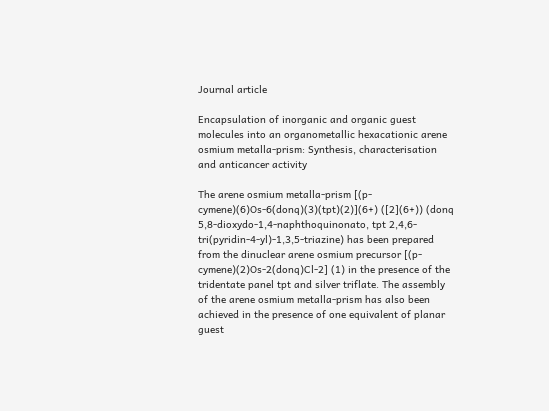Journal article

Encapsulation of inorganic and organic guest molecules into an organometallic hexacationic arene osmium metalla-prism: Synthesis, characterisation and anticancer activity

The arene osmium metalla-prism [(p-cymene)(6)Os-6(donq)(3)(tpt)(2)](6+) ([2](6+)) (donq 5,8-dioxydo-1,4-naphthoquinonato, tpt 2,4,6-tri(pyridin-4-yl)-1,3,5-triazine) has been prepared from the dinuclear arene osmium precursor [(p-cymene)(2)Os-2(donq)Cl-2] (1) in the presence of the tridentate panel tpt and silver triflate. The assembly of the arene osmium metalla-prism has also been achieved in the presence of one equivalent of planar guest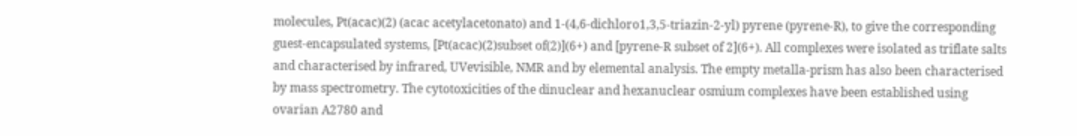molecules, Pt(acac)(2) (acac acetylacetonato) and 1-(4,6-dichloro1,3,5-triazin-2-yl) pyrene (pyrene-R), to give the corresponding guest-encapsulated systems, [Pt(acac)(2)subset of(2)](6+) and [pyrene-R subset of 2](6+). All complexes were isolated as triflate salts and characterised by infrared, UVevisible, NMR and by elemental analysis. The empty metalla-prism has also been characterised by mass spectrometry. The cytotoxicities of the dinuclear and hexanuclear osmium complexes have been established using ovarian A2780 and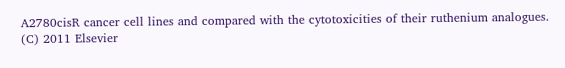A2780cisR cancer cell lines and compared with the cytotoxicities of their ruthenium analogues. (C) 2011 Elsevier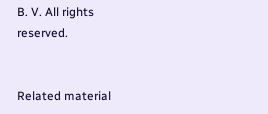B. V. All rights reserved.


Related material